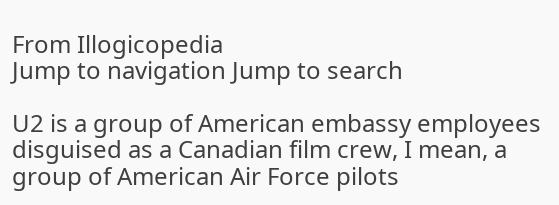From Illogicopedia
Jump to navigation Jump to search

U2 is a group of American embassy employees disguised as a Canadian film crew, I mean, a group of American Air Force pilots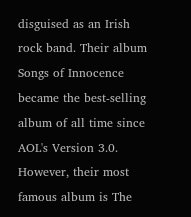disguised as an Irish rock band. Their album Songs of Innocence became the best-selling album of all time since AOL's Version 3.0. However, their most famous album is The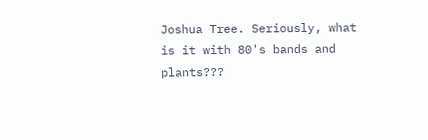Joshua Tree. Seriously, what is it with 80's bands and plants???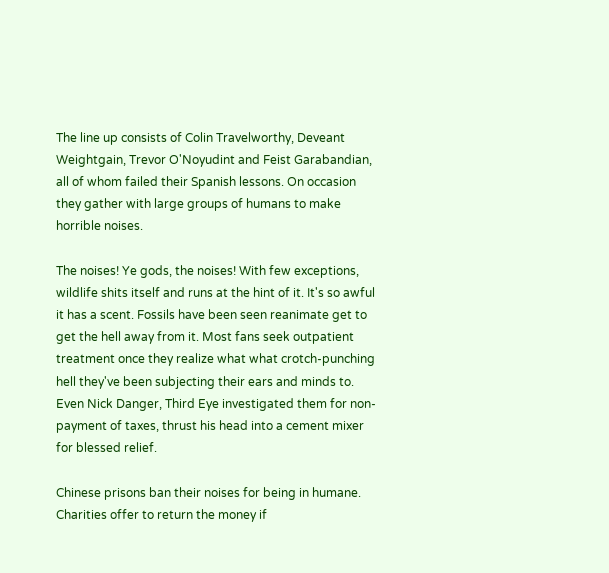The line up consists of Colin Travelworthy, Deveant Weightgain, Trevor O'Noyudint and Feist Garabandian, all of whom failed their Spanish lessons. On occasion they gather with large groups of humans to make horrible noises.

The noises! Ye gods, the noises! With few exceptions, wildlife shits itself and runs at the hint of it. It's so awful it has a scent. Fossils have been seen reanimate get to get the hell away from it. Most fans seek outpatient treatment once they realize what what crotch-punching hell they've been subjecting their ears and minds to. Even Nick Danger, Third Eye investigated them for non-payment of taxes, thrust his head into a cement mixer for blessed relief.

Chinese prisons ban their noises for being in humane. Charities offer to return the money if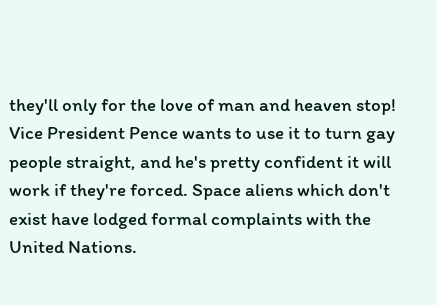they'll only for the love of man and heaven stop! Vice President Pence wants to use it to turn gay people straight, and he's pretty confident it will work if they're forced. Space aliens which don't exist have lodged formal complaints with the United Nations.